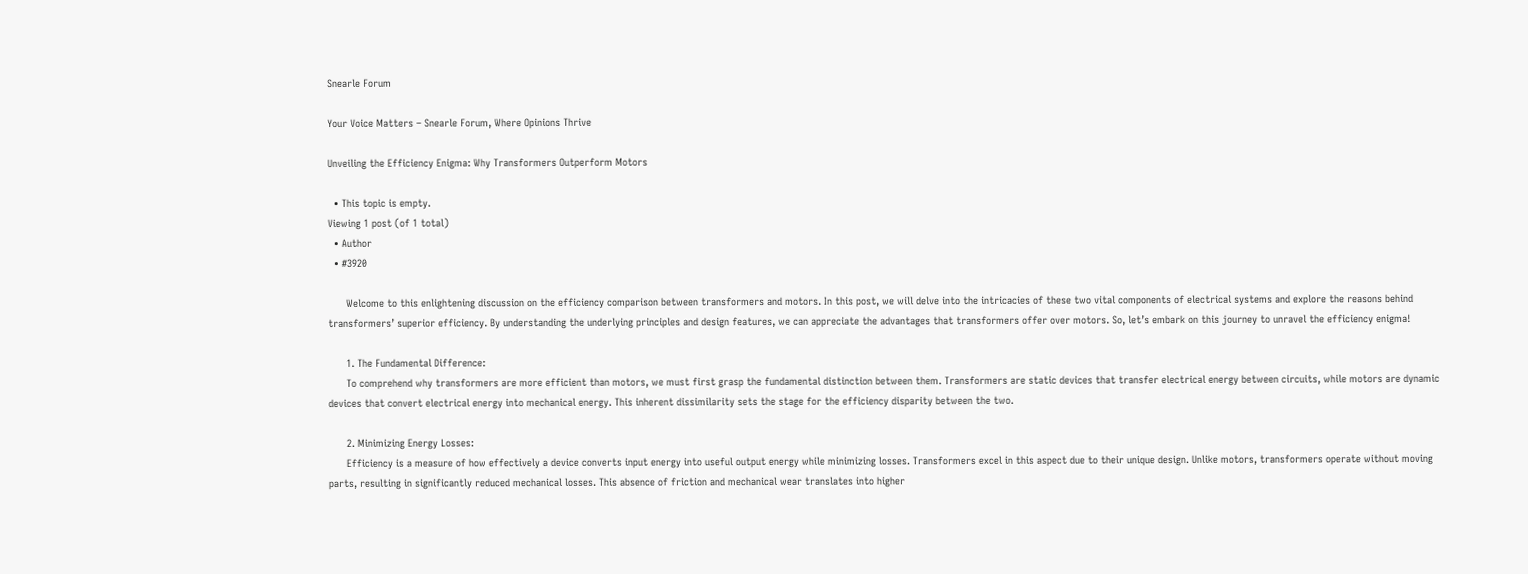Snearle Forum

Your Voice Matters – Snearle Forum, Where Opinions Thrive

Unveiling the Efficiency Enigma: Why Transformers Outperform Motors

  • This topic is empty.
Viewing 1 post (of 1 total)
  • Author
  • #3920

      Welcome to this enlightening discussion on the efficiency comparison between transformers and motors. In this post, we will delve into the intricacies of these two vital components of electrical systems and explore the reasons behind transformers’ superior efficiency. By understanding the underlying principles and design features, we can appreciate the advantages that transformers offer over motors. So, let’s embark on this journey to unravel the efficiency enigma!

      1. The Fundamental Difference:
      To comprehend why transformers are more efficient than motors, we must first grasp the fundamental distinction between them. Transformers are static devices that transfer electrical energy between circuits, while motors are dynamic devices that convert electrical energy into mechanical energy. This inherent dissimilarity sets the stage for the efficiency disparity between the two.

      2. Minimizing Energy Losses:
      Efficiency is a measure of how effectively a device converts input energy into useful output energy while minimizing losses. Transformers excel in this aspect due to their unique design. Unlike motors, transformers operate without moving parts, resulting in significantly reduced mechanical losses. This absence of friction and mechanical wear translates into higher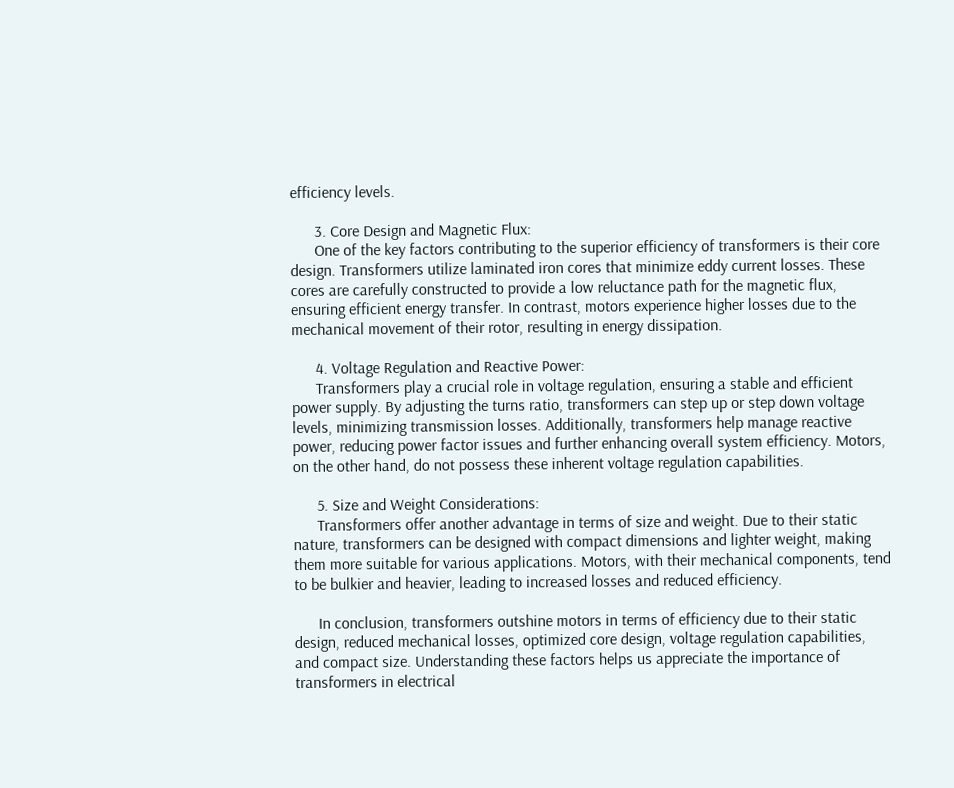efficiency levels.

      3. Core Design and Magnetic Flux:
      One of the key factors contributing to the superior efficiency of transformers is their core design. Transformers utilize laminated iron cores that minimize eddy current losses. These cores are carefully constructed to provide a low reluctance path for the magnetic flux, ensuring efficient energy transfer. In contrast, motors experience higher losses due to the mechanical movement of their rotor, resulting in energy dissipation.

      4. Voltage Regulation and Reactive Power:
      Transformers play a crucial role in voltage regulation, ensuring a stable and efficient power supply. By adjusting the turns ratio, transformers can step up or step down voltage levels, minimizing transmission losses. Additionally, transformers help manage reactive power, reducing power factor issues and further enhancing overall system efficiency. Motors, on the other hand, do not possess these inherent voltage regulation capabilities.

      5. Size and Weight Considerations:
      Transformers offer another advantage in terms of size and weight. Due to their static nature, transformers can be designed with compact dimensions and lighter weight, making them more suitable for various applications. Motors, with their mechanical components, tend to be bulkier and heavier, leading to increased losses and reduced efficiency.

      In conclusion, transformers outshine motors in terms of efficiency due to their static design, reduced mechanical losses, optimized core design, voltage regulation capabilities, and compact size. Understanding these factors helps us appreciate the importance of transformers in electrical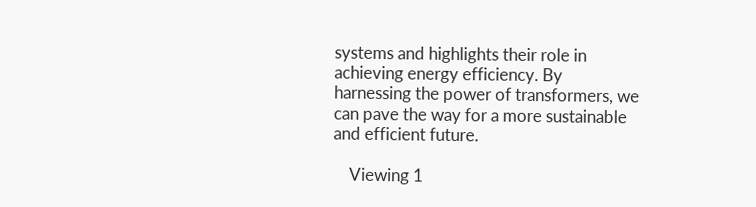systems and highlights their role in achieving energy efficiency. By harnessing the power of transformers, we can pave the way for a more sustainable and efficient future.

    Viewing 1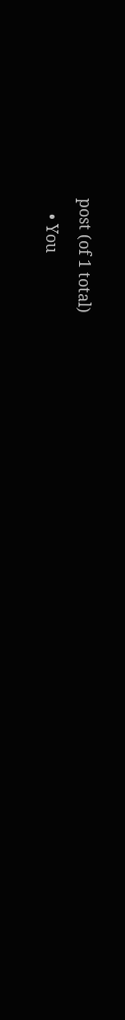post (of 1 total)
    • You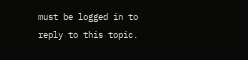must be logged in to reply to this topic.